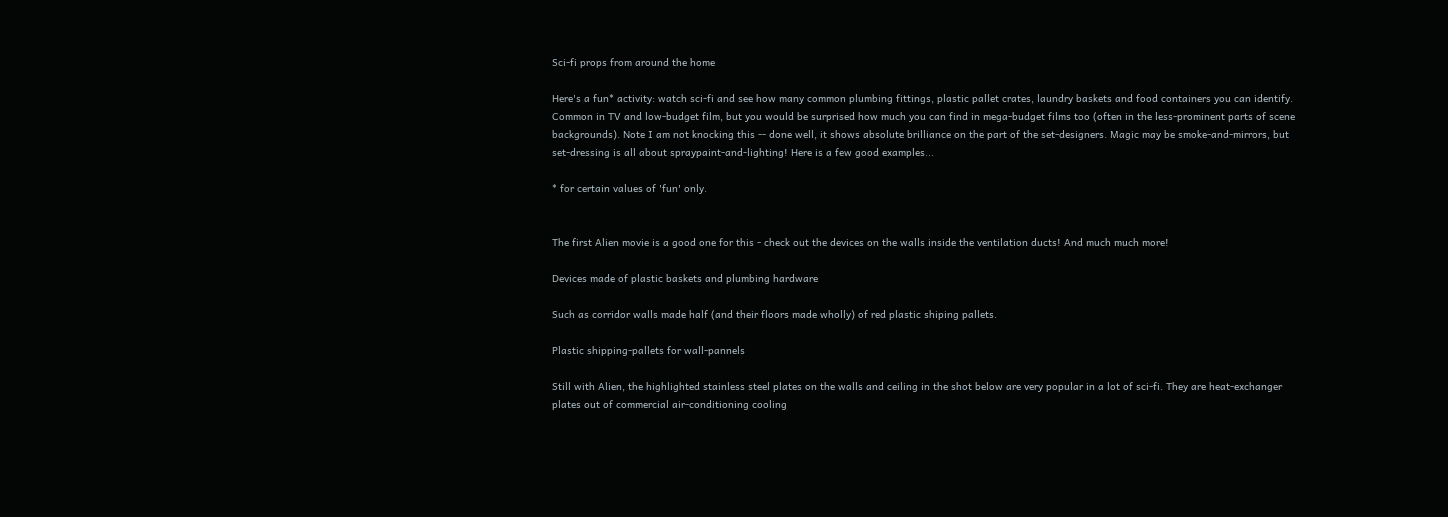Sci-fi props from around the home

Here's a fun* activity: watch sci-fi and see how many common plumbing fittings, plastic pallet crates, laundry baskets and food containers you can identify. Common in TV and low-budget film, but you would be surprised how much you can find in mega-budget films too (often in the less-prominent parts of scene backgrounds). Note I am not knocking this -- done well, it shows absolute brilliance on the part of the set-designers. Magic may be smoke-and-mirrors, but set-dressing is all about spraypaint-and-lighting! Here is a few good examples...

* for certain values of 'fun' only.


The first Alien movie is a good one for this - check out the devices on the walls inside the ventilation ducts! And much much more!

Devices made of plastic baskets and plumbing hardware

Such as corridor walls made half (and their floors made wholly) of red plastic shiping pallets.

Plastic shipping-pallets for wall-pannels

Still with Alien, the highlighted stainless steel plates on the walls and ceiling in the shot below are very popular in a lot of sci-fi. They are heat-exchanger plates out of commercial air-conditioning cooling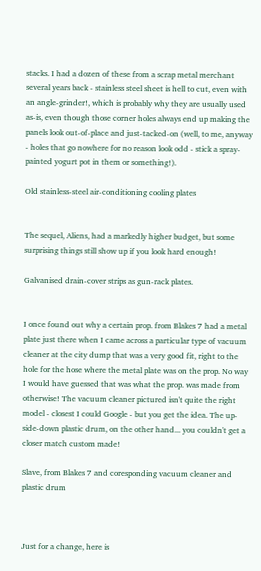stacks. I had a dozen of these from a scrap metal merchant several years back - stainless steel sheet is hell to cut, even with an angle-grinder!, which is probably why they are usually used as-is, even though those corner holes always end up making the panels look out-of-place and just-tacked-on (well, to me, anyway - holes that go nowhere for no reason look odd - stick a spray-painted yogurt pot in them or something!).

Old stainless-steel air-conditioning cooling plates


The sequel, Aliens, had a markedly higher budget, but some surprising things still show up if you look hard enough!

Galvanised drain-cover strips as gun-rack plates.


I once found out why a certain prop. from Blakes 7 had a metal plate just there when I came across a particular type of vacuum cleaner at the city dump that was a very good fit, right to the hole for the hose where the metal plate was on the prop. No way I would have guessed that was what the prop. was made from otherwise! The vacuum cleaner pictured isn't quite the right model - closest I could Google - but you get the idea. The up-side-down plastic drum, on the other hand... you couldn't get a closer match custom made!

Slave, from Blakes 7 and coresponding vacuum cleaner and plastic drum



Just for a change, here is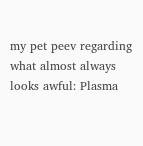my pet peev regarding what almost always looks awful: Plasma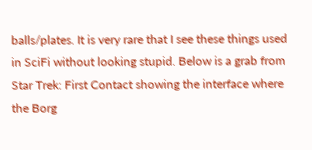balls/plates. It is very rare that I see these things used in SciFi without looking stupid. Below is a grab from Star Trek: First Contact showing the interface where the Borg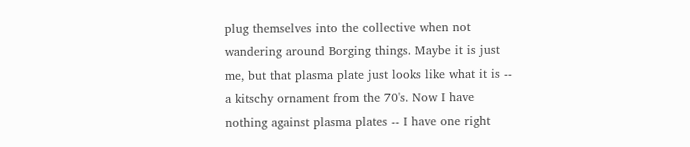plug themselves into the collective when not wandering around Borging things. Maybe it is just me, but that plasma plate just looks like what it is -- a kitschy ornament from the 70's. Now I have nothing against plasma plates -- I have one right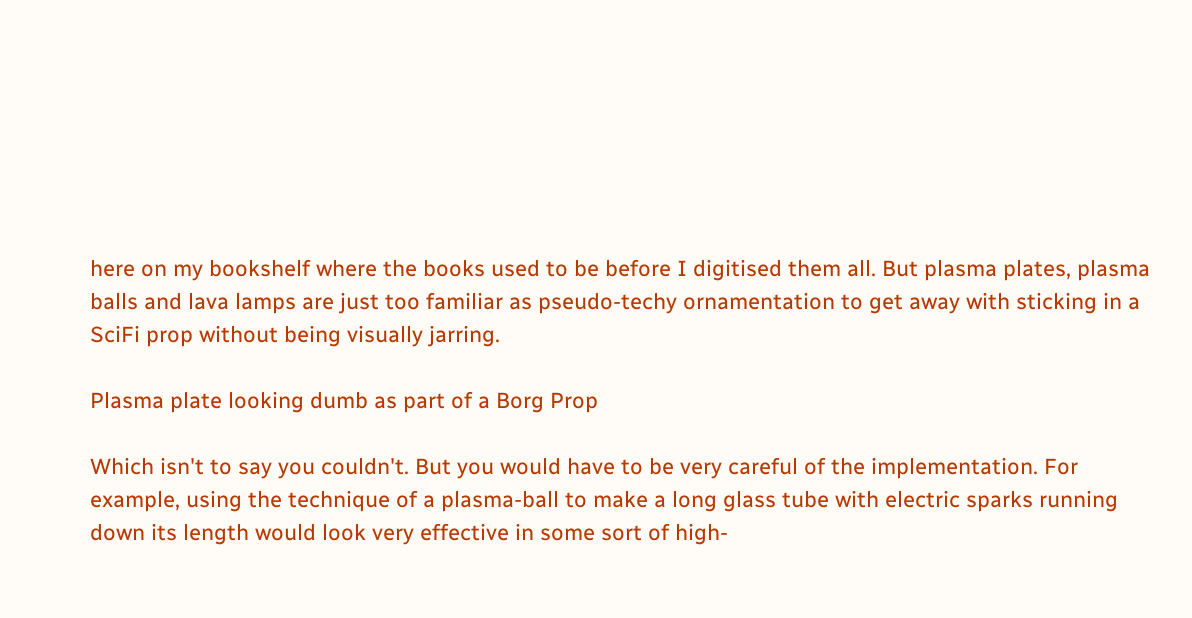here on my bookshelf where the books used to be before I digitised them all. But plasma plates, plasma balls and lava lamps are just too familiar as pseudo-techy ornamentation to get away with sticking in a SciFi prop without being visually jarring.

Plasma plate looking dumb as part of a Borg Prop

Which isn't to say you couldn't. But you would have to be very careful of the implementation. For example, using the technique of a plasma-ball to make a long glass tube with electric sparks running down its length would look very effective in some sort of high-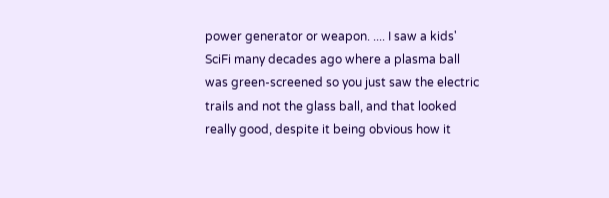power generator or weapon. .... I saw a kids' SciFi many decades ago where a plasma ball was green-screened so you just saw the electric trails and not the glass ball, and that looked really good, despite it being obvious how it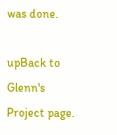was done.

upBack to Glenn's Project page.